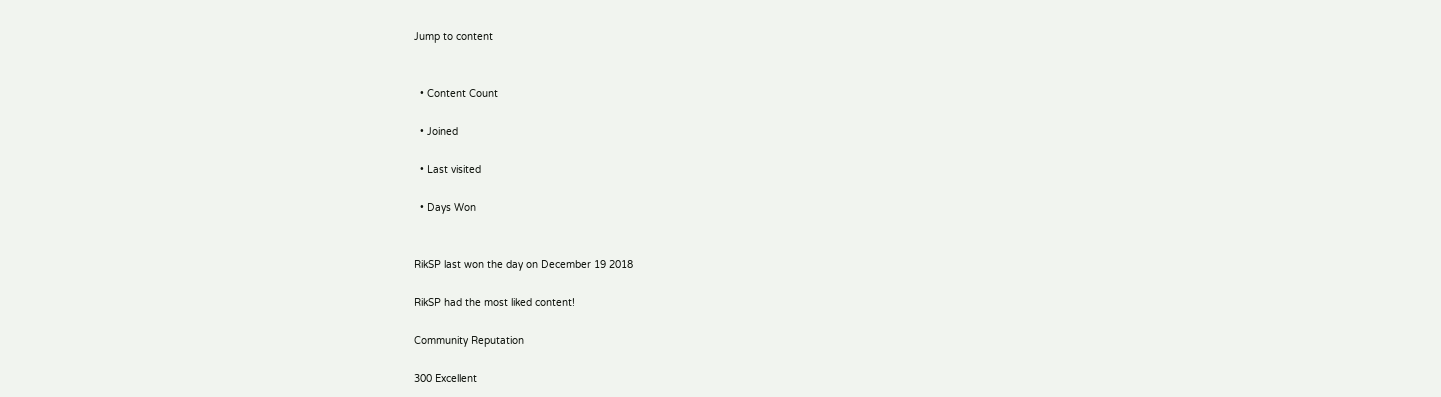Jump to content


  • Content Count

  • Joined

  • Last visited

  • Days Won


RikSP last won the day on December 19 2018

RikSP had the most liked content!

Community Reputation

300 Excellent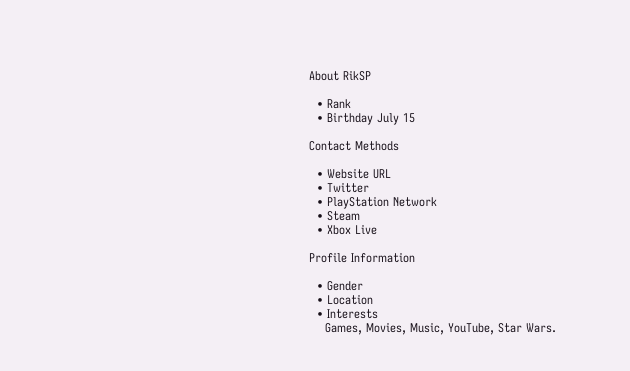About RikSP

  • Rank
  • Birthday July 15

Contact Methods

  • Website URL
  • Twitter
  • PlayStation Network
  • Steam
  • Xbox Live

Profile Information

  • Gender
  • Location
  • Interests
    Games, Movies, Music, YouTube, Star Wars.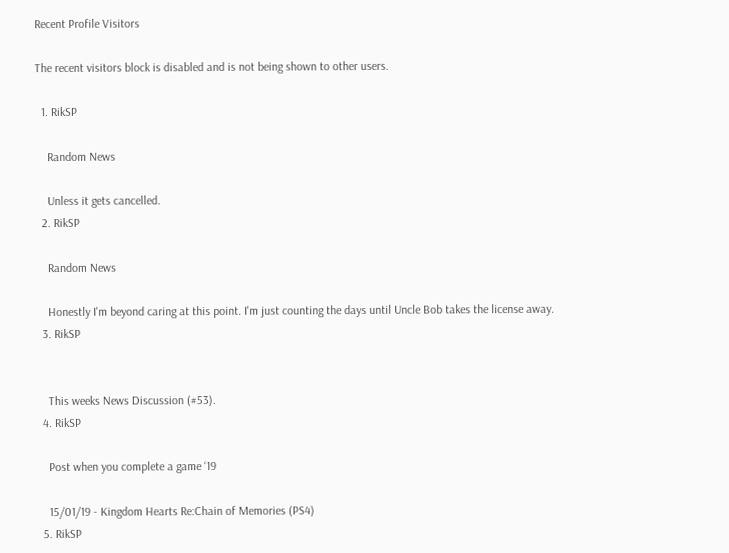Recent Profile Visitors

The recent visitors block is disabled and is not being shown to other users.

  1. RikSP

    Random News

    Unless it gets cancelled.
  2. RikSP

    Random News

    Honestly I'm beyond caring at this point. I'm just counting the days until Uncle Bob takes the license away.
  3. RikSP


    This weeks News Discussion (#53).
  4. RikSP

    Post when you complete a game ‘19

    15/01/19 - Kingdom Hearts Re:Chain of Memories (PS4)
  5. RikSP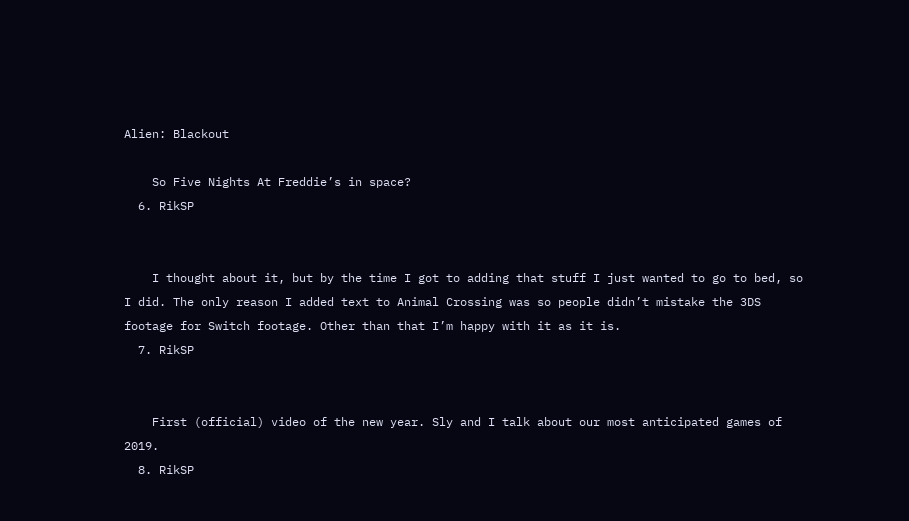Alien: Blackout

    So Five Nights At Freddie’s in space?
  6. RikSP


    I thought about it, but by the time I got to adding that stuff I just wanted to go to bed, so I did. The only reason I added text to Animal Crossing was so people didn’t mistake the 3DS footage for Switch footage. Other than that I’m happy with it as it is.
  7. RikSP


    First (official) video of the new year. Sly and I talk about our most anticipated games of 2019.
  8. RikSP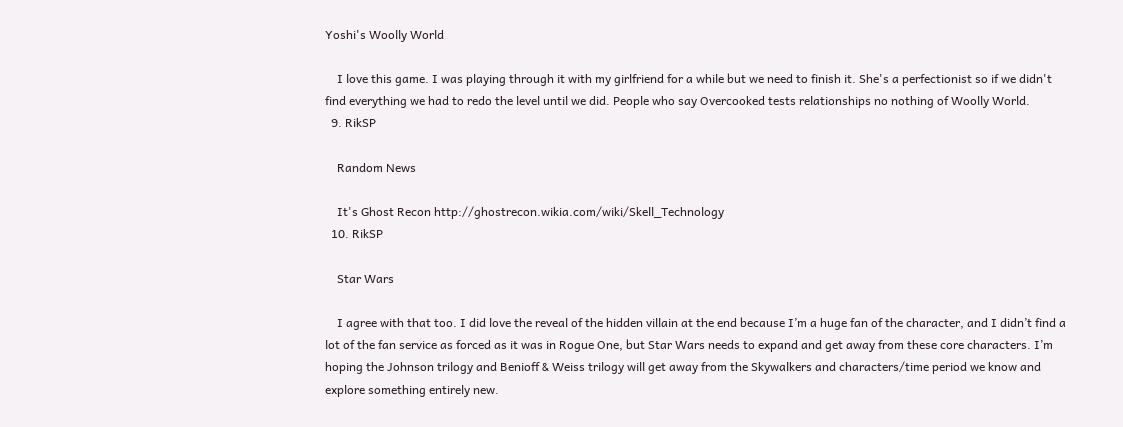Yoshi's Woolly World

    I love this game. I was playing through it with my girlfriend for a while but we need to finish it. She's a perfectionist so if we didn't find everything we had to redo the level until we did. People who say Overcooked tests relationships no nothing of Woolly World.
  9. RikSP

    Random News

    It's Ghost Recon http://ghostrecon.wikia.com/wiki/Skell_Technology
  10. RikSP

    Star Wars

    I agree with that too. I did love the reveal of the hidden villain at the end because I’m a huge fan of the character, and I didn’t find a lot of the fan service as forced as it was in Rogue One, but Star Wars needs to expand and get away from these core characters. I’m hoping the Johnson trilogy and Benioff & Weiss trilogy will get away from the Skywalkers and characters/time period we know and explore something entirely new.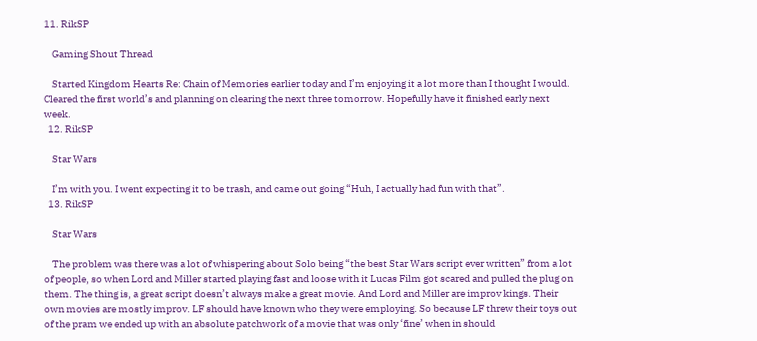11. RikSP

    Gaming Shout Thread

    Started Kingdom Hearts Re: Chain of Memories earlier today and I’m enjoying it a lot more than I thought I would. Cleared the first world’s and planning on clearing the next three tomorrow. Hopefully have it finished early next week.
  12. RikSP

    Star Wars

    I’m with you. I went expecting it to be trash, and came out going “Huh, I actually had fun with that”.
  13. RikSP

    Star Wars

    The problem was there was a lot of whispering about Solo being “the best Star Wars script ever written” from a lot of people, so when Lord and Miller started playing fast and loose with it Lucas Film got scared and pulled the plug on them. The thing is, a great script doesn’t always make a great movie. And Lord and Miller are improv kings. Their own movies are mostly improv. LF should have known who they were employing. So because LF threw their toys out of the pram we ended up with an absolute patchwork of a movie that was only ‘fine’ when in should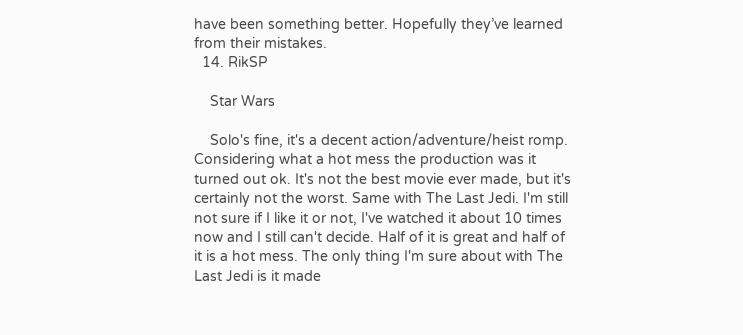have been something better. Hopefully they’ve learned from their mistakes.
  14. RikSP

    Star Wars

    Solo's fine, it's a decent action/adventure/heist romp. Considering what a hot mess the production was it turned out ok. It's not the best movie ever made, but it's certainly not the worst. Same with The Last Jedi. I'm still not sure if I like it or not, I've watched it about 10 times now and I still can't decide. Half of it is great and half of it is a hot mess. The only thing I'm sure about with The Last Jedi is it made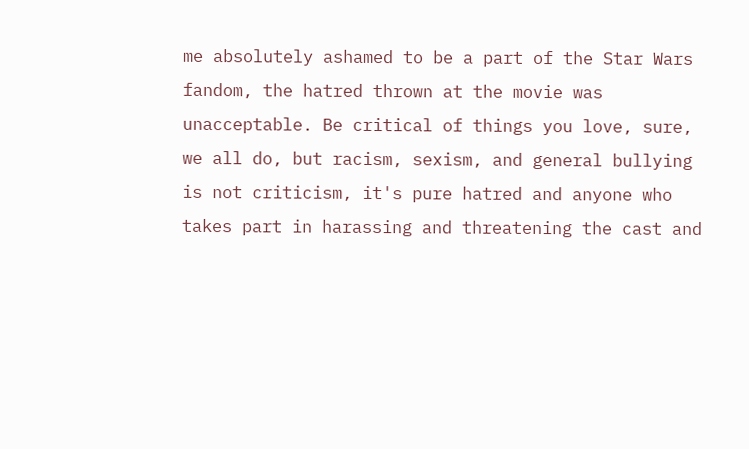me absolutely ashamed to be a part of the Star Wars fandom, the hatred thrown at the movie was unacceptable. Be critical of things you love, sure, we all do, but racism, sexism, and general bullying is not criticism, it's pure hatred and anyone who takes part in harassing and threatening the cast and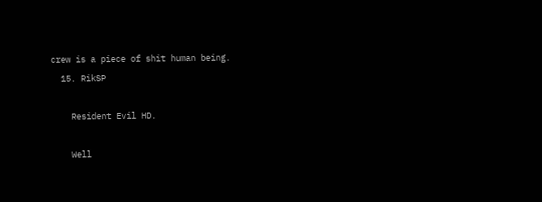crew is a piece of shit human being.
  15. RikSP

    Resident Evil HD.

    Well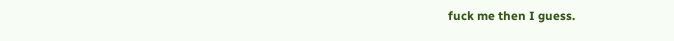fuck me then I guess.